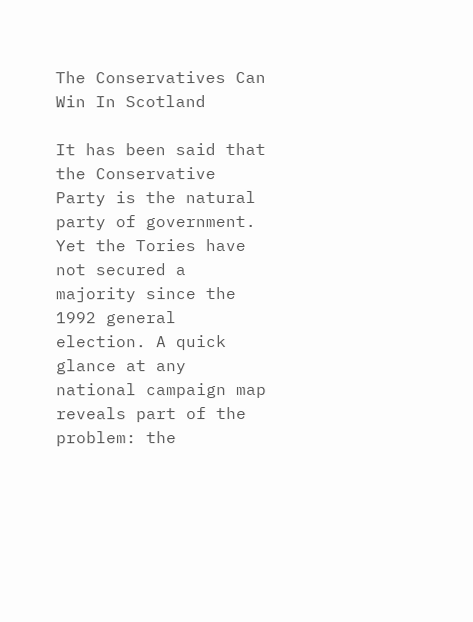The Conservatives Can Win In Scotland

It has been said that the Conservative Party is the natural party of government. Yet the Tories have not secured a majority since the 1992 general election. A quick glance at any national campaign map reveals part of the problem: the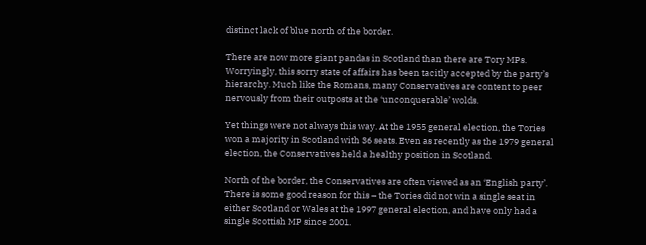distinct lack of blue north of the border.

There are now more giant pandas in Scotland than there are Tory MPs. Worryingly, this sorry state of affairs has been tacitly accepted by the party’s hierarchy. Much like the Romans, many Conservatives are content to peer nervously from their outposts at the ‘unconquerable’ wolds.

Yet things were not always this way. At the 1955 general election, the Tories won a majority in Scotland with 36 seats. Even as recently as the 1979 general election, the Conservatives held a healthy position in Scotland.

North of the border, the Conservatives are often viewed as an ‘English party’. There is some good reason for this – the Tories did not win a single seat in either Scotland or Wales at the 1997 general election, and have only had a single Scottish MP since 2001.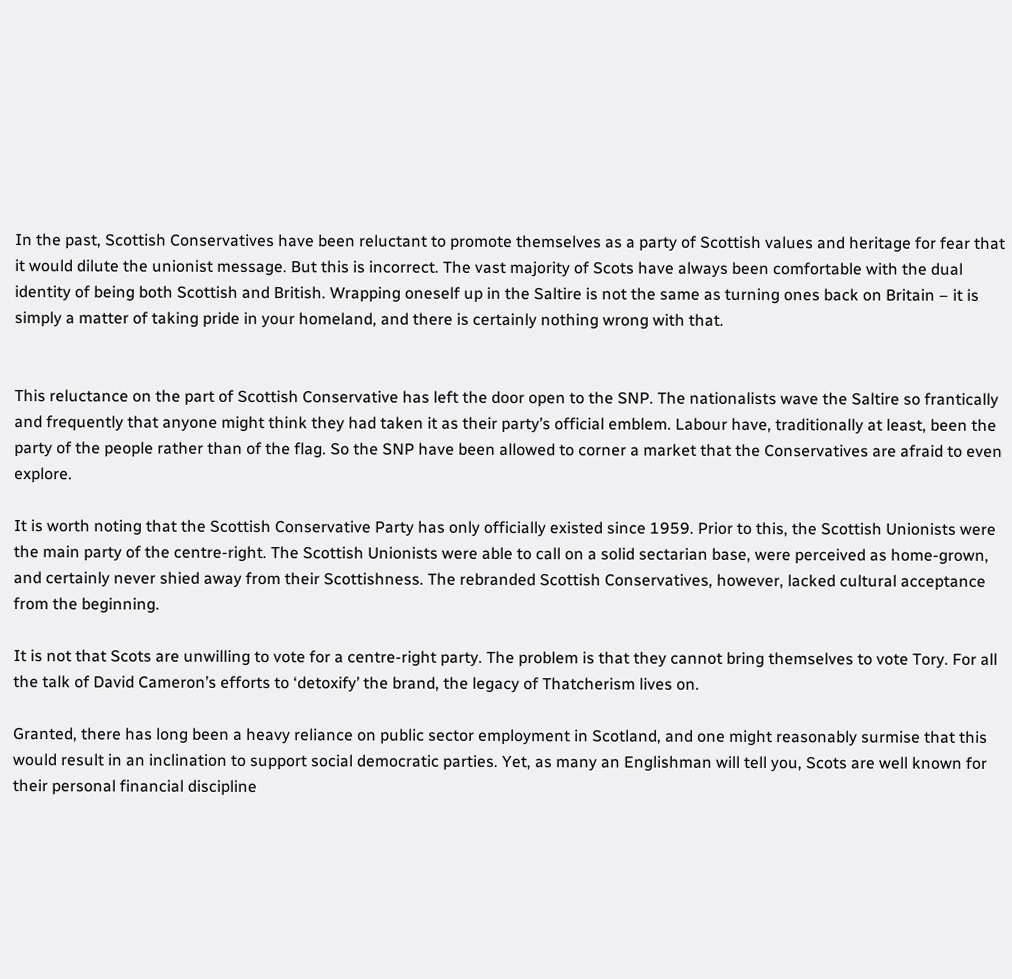In the past, Scottish Conservatives have been reluctant to promote themselves as a party of Scottish values and heritage for fear that it would dilute the unionist message. But this is incorrect. The vast majority of Scots have always been comfortable with the dual identity of being both Scottish and British. Wrapping oneself up in the Saltire is not the same as turning ones back on Britain – it is simply a matter of taking pride in your homeland, and there is certainly nothing wrong with that.


This reluctance on the part of Scottish Conservative has left the door open to the SNP. The nationalists wave the Saltire so frantically and frequently that anyone might think they had taken it as their party’s official emblem. Labour have, traditionally at least, been the party of the people rather than of the flag. So the SNP have been allowed to corner a market that the Conservatives are afraid to even explore.

It is worth noting that the Scottish Conservative Party has only officially existed since 1959. Prior to this, the Scottish Unionists were the main party of the centre-right. The Scottish Unionists were able to call on a solid sectarian base, were perceived as home-grown, and certainly never shied away from their Scottishness. The rebranded Scottish Conservatives, however, lacked cultural acceptance from the beginning.

It is not that Scots are unwilling to vote for a centre-right party. The problem is that they cannot bring themselves to vote Tory. For all the talk of David Cameron’s efforts to ‘detoxify’ the brand, the legacy of Thatcherism lives on.

Granted, there has long been a heavy reliance on public sector employment in Scotland, and one might reasonably surmise that this would result in an inclination to support social democratic parties. Yet, as many an Englishman will tell you, Scots are well known for their personal financial discipline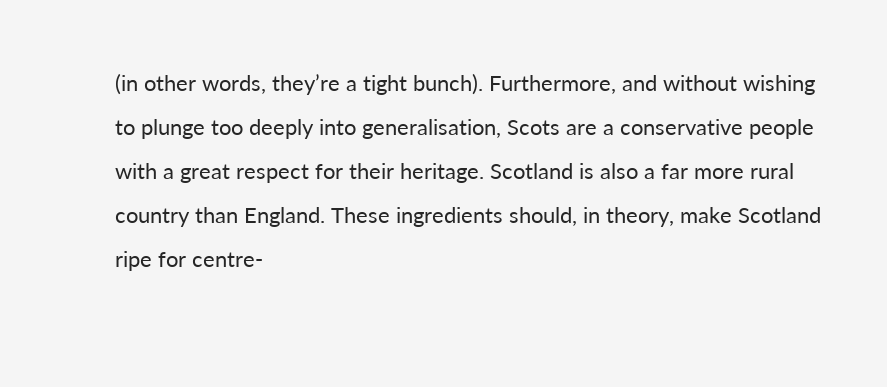(in other words, they’re a tight bunch). Furthermore, and without wishing to plunge too deeply into generalisation, Scots are a conservative people with a great respect for their heritage. Scotland is also a far more rural country than England. These ingredients should, in theory, make Scotland ripe for centre-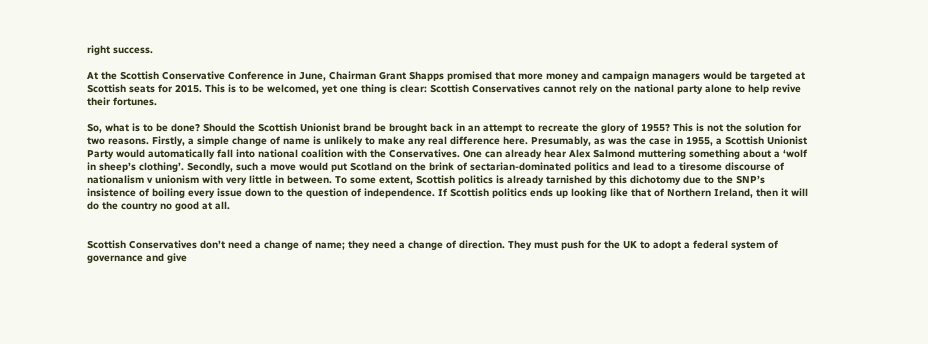right success.

At the Scottish Conservative Conference in June, Chairman Grant Shapps promised that more money and campaign managers would be targeted at Scottish seats for 2015. This is to be welcomed, yet one thing is clear: Scottish Conservatives cannot rely on the national party alone to help revive their fortunes.

So, what is to be done? Should the Scottish Unionist brand be brought back in an attempt to recreate the glory of 1955? This is not the solution for two reasons. Firstly, a simple change of name is unlikely to make any real difference here. Presumably, as was the case in 1955, a Scottish Unionist Party would automatically fall into national coalition with the Conservatives. One can already hear Alex Salmond muttering something about a ‘wolf in sheep’s clothing’. Secondly, such a move would put Scotland on the brink of sectarian-dominated politics and lead to a tiresome discourse of nationalism v unionism with very little in between. To some extent, Scottish politics is already tarnished by this dichotomy due to the SNP’s insistence of boiling every issue down to the question of independence. If Scottish politics ends up looking like that of Northern Ireland, then it will do the country no good at all.


Scottish Conservatives don’t need a change of name; they need a change of direction. They must push for the UK to adopt a federal system of governance and give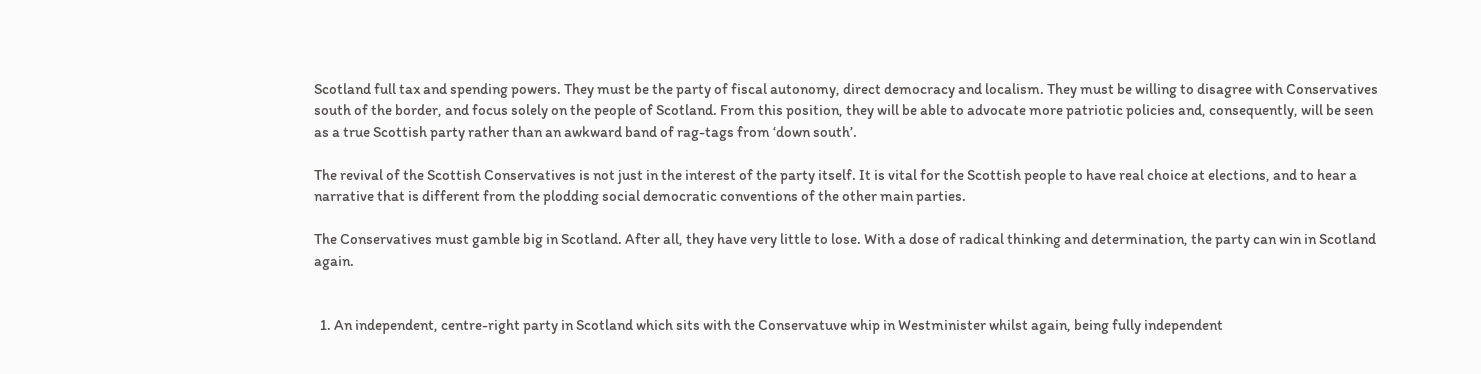Scotland full tax and spending powers. They must be the party of fiscal autonomy, direct democracy and localism. They must be willing to disagree with Conservatives south of the border, and focus solely on the people of Scotland. From this position, they will be able to advocate more patriotic policies and, consequently, will be seen as a true Scottish party rather than an awkward band of rag-tags from ‘down south’.

The revival of the Scottish Conservatives is not just in the interest of the party itself. It is vital for the Scottish people to have real choice at elections, and to hear a narrative that is different from the plodding social democratic conventions of the other main parties.

The Conservatives must gamble big in Scotland. After all, they have very little to lose. With a dose of radical thinking and determination, the party can win in Scotland again.


  1. An independent, centre-right party in Scotland which sits with the Conservatuve whip in Westminister whilst again, being fully independent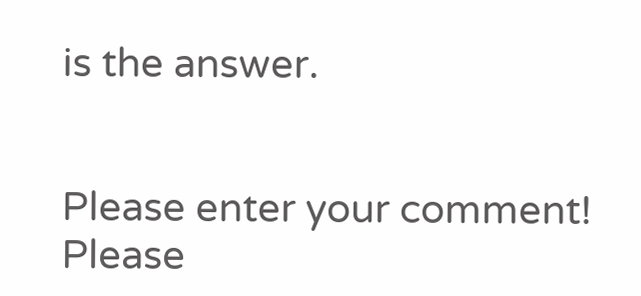is the answer.


Please enter your comment!
Please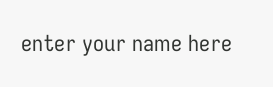enter your name here